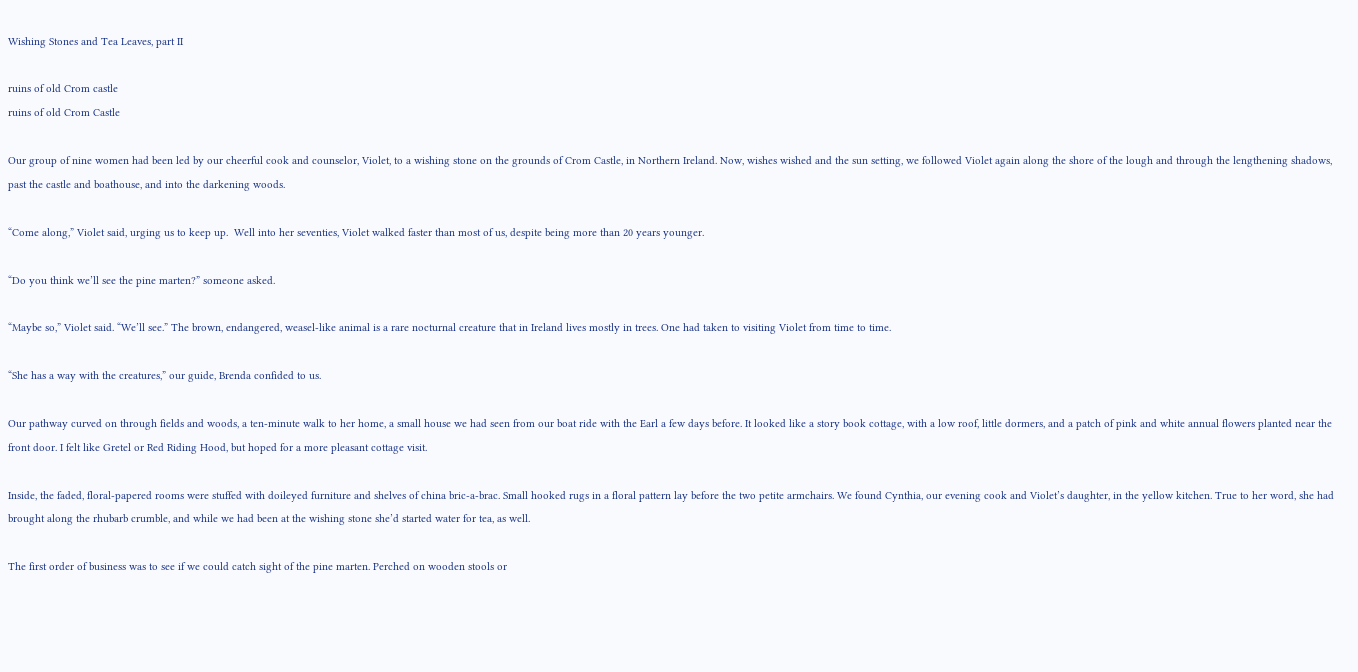Wishing Stones and Tea Leaves, part II

ruins of old Crom castle
ruins of old Crom Castle

Our group of nine women had been led by our cheerful cook and counselor, Violet, to a wishing stone on the grounds of Crom Castle, in Northern Ireland. Now, wishes wished and the sun setting, we followed Violet again along the shore of the lough and through the lengthening shadows, past the castle and boathouse, and into the darkening woods.

“Come along,” Violet said, urging us to keep up.  Well into her seventies, Violet walked faster than most of us, despite being more than 20 years younger.

“Do you think we’ll see the pine marten?” someone asked.

“Maybe so,” Violet said. “We’ll see.” The brown, endangered, weasel-like animal is a rare nocturnal creature that in Ireland lives mostly in trees. One had taken to visiting Violet from time to time.

“She has a way with the creatures,” our guide, Brenda confided to us.

Our pathway curved on through fields and woods, a ten-minute walk to her home, a small house we had seen from our boat ride with the Earl a few days before. It looked like a story book cottage, with a low roof, little dormers, and a patch of pink and white annual flowers planted near the front door. I felt like Gretel or Red Riding Hood, but hoped for a more pleasant cottage visit.

Inside, the faded, floral-papered rooms were stuffed with doileyed furniture and shelves of china bric-a-brac. Small hooked rugs in a floral pattern lay before the two petite armchairs. We found Cynthia, our evening cook and Violet’s daughter, in the yellow kitchen. True to her word, she had brought along the rhubarb crumble, and while we had been at the wishing stone she’d started water for tea, as well.

The first order of business was to see if we could catch sight of the pine marten. Perched on wooden stools or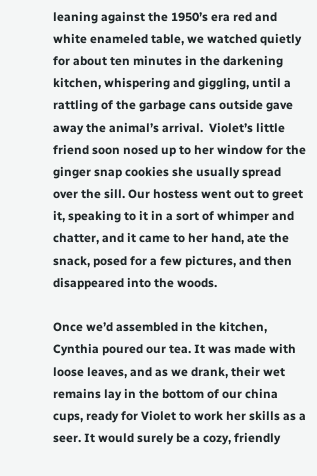leaning against the 1950’s era red and white enameled table, we watched quietly for about ten minutes in the darkening kitchen, whispering and giggling, until a rattling of the garbage cans outside gave away the animal’s arrival.  Violet’s little friend soon nosed up to her window for the ginger snap cookies she usually spread over the sill. Our hostess went out to greet it, speaking to it in a sort of whimper and chatter, and it came to her hand, ate the snack, posed for a few pictures, and then disappeared into the woods.

Once we’d assembled in the kitchen, Cynthia poured our tea. It was made with loose leaves, and as we drank, their wet remains lay in the bottom of our china cups, ready for Violet to work her skills as a seer. It would surely be a cozy, friendly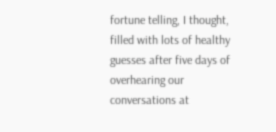fortune telling, I thought, filled with lots of healthy guesses after five days of overhearing our conversations at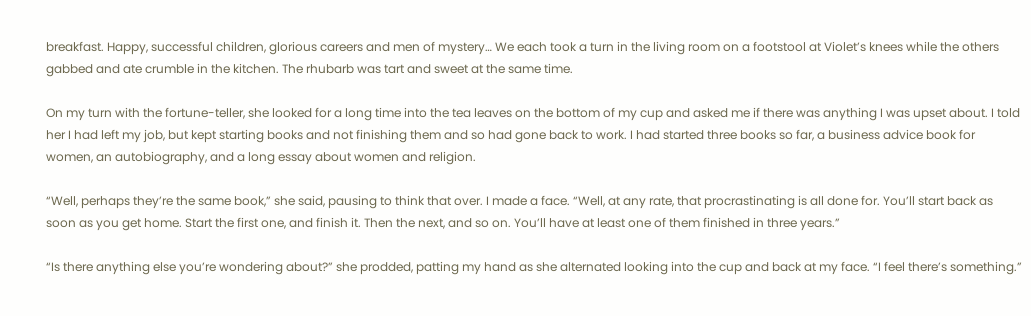breakfast. Happy, successful children, glorious careers and men of mystery… We each took a turn in the living room on a footstool at Violet’s knees while the others gabbed and ate crumble in the kitchen. The rhubarb was tart and sweet at the same time.

On my turn with the fortune-teller, she looked for a long time into the tea leaves on the bottom of my cup and asked me if there was anything I was upset about. I told her I had left my job, but kept starting books and not finishing them and so had gone back to work. I had started three books so far, a business advice book for women, an autobiography, and a long essay about women and religion.

“Well, perhaps they’re the same book,” she said, pausing to think that over. I made a face. “Well, at any rate, that procrastinating is all done for. You’ll start back as soon as you get home. Start the first one, and finish it. Then the next, and so on. You’ll have at least one of them finished in three years.”

“Is there anything else you’re wondering about?” she prodded, patting my hand as she alternated looking into the cup and back at my face. “I feel there’s something.”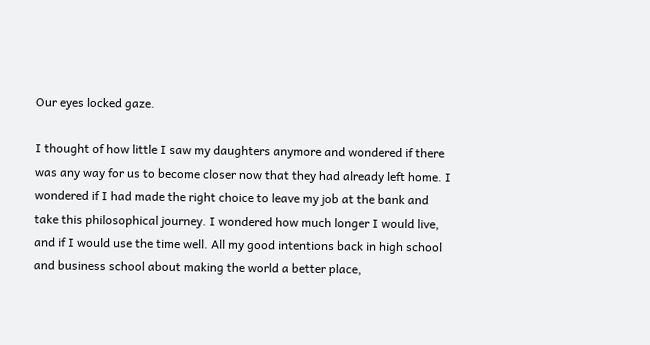Our eyes locked gaze.

I thought of how little I saw my daughters anymore and wondered if there was any way for us to become closer now that they had already left home. I wondered if I had made the right choice to leave my job at the bank and take this philosophical journey. I wondered how much longer I would live, and if I would use the time well. All my good intentions back in high school and business school about making the world a better place,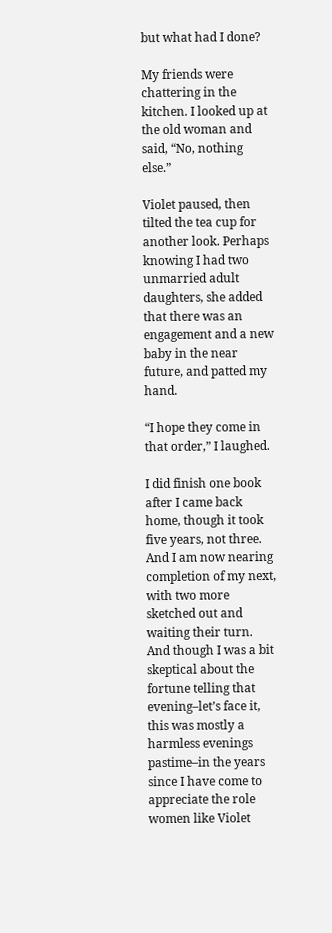but what had I done?

My friends were chattering in the kitchen. I looked up at the old woman and said, “No, nothing else.”

Violet paused, then tilted the tea cup for another look. Perhaps knowing I had two unmarried adult daughters, she added that there was an engagement and a new baby in the near future, and patted my hand.

“I hope they come in that order,” I laughed.

I did finish one book after I came back home, though it took five years, not three. And I am now nearing completion of my next, with two more sketched out and waiting their turn.  And though I was a bit skeptical about the fortune telling that evening–let’s face it, this was mostly a harmless evenings pastime–in the years since I have come to appreciate the role women like Violet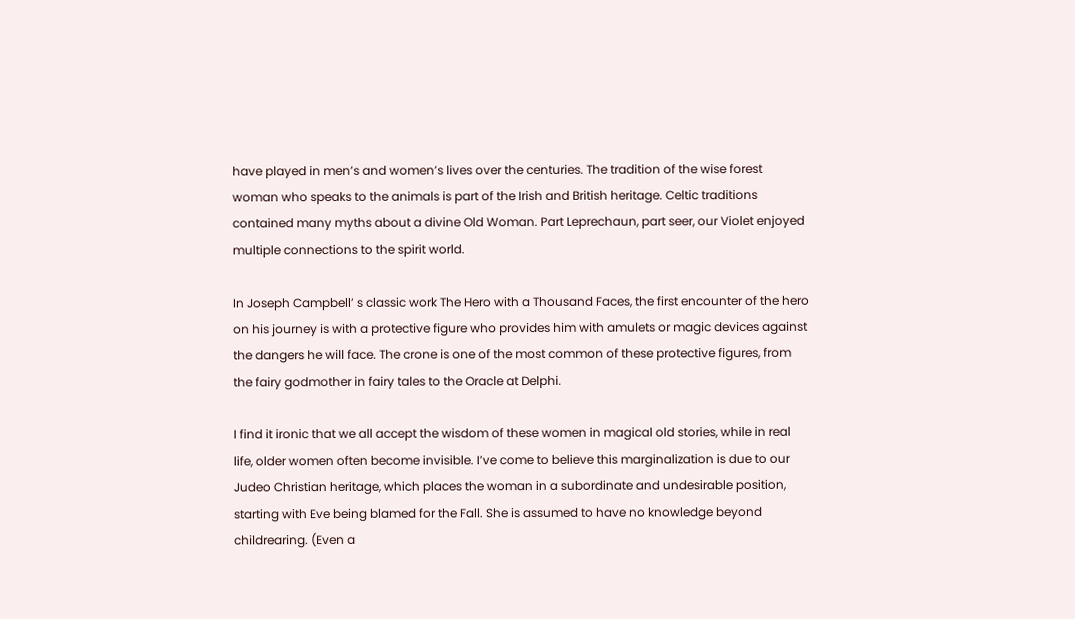have played in men’s and women’s lives over the centuries. The tradition of the wise forest woman who speaks to the animals is part of the Irish and British heritage. Celtic traditions contained many myths about a divine Old Woman. Part Leprechaun, part seer, our Violet enjoyed multiple connections to the spirit world.

In Joseph Campbell’ s classic work The Hero with a Thousand Faces, the first encounter of the hero on his journey is with a protective figure who provides him with amulets or magic devices against the dangers he will face. The crone is one of the most common of these protective figures, from the fairy godmother in fairy tales to the Oracle at Delphi.

I find it ironic that we all accept the wisdom of these women in magical old stories, while in real life, older women often become invisible. I’ve come to believe this marginalization is due to our Judeo Christian heritage, which places the woman in a subordinate and undesirable position, starting with Eve being blamed for the Fall. She is assumed to have no knowledge beyond childrearing. (Even a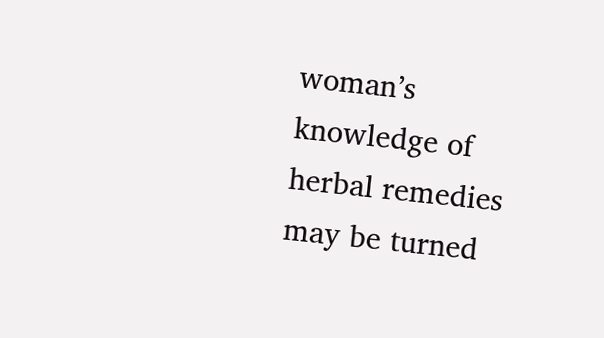woman’s knowledge of herbal remedies may be turned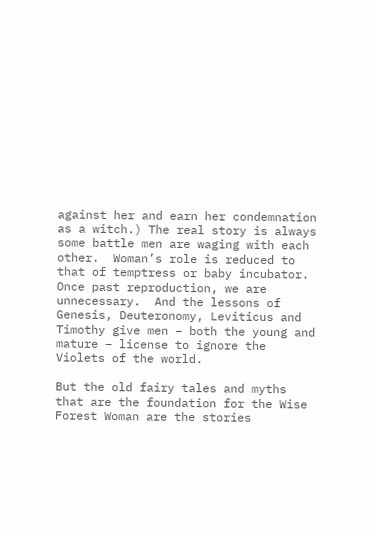against her and earn her condemnation as a witch.) The real story is always some battle men are waging with each other.  Woman’s role is reduced to that of temptress or baby incubator. Once past reproduction, we are unnecessary.  And the lessons of Genesis, Deuteronomy, Leviticus and Timothy give men – both the young and mature – license to ignore the Violets of the world.

But the old fairy tales and myths that are the foundation for the Wise Forest Woman are the stories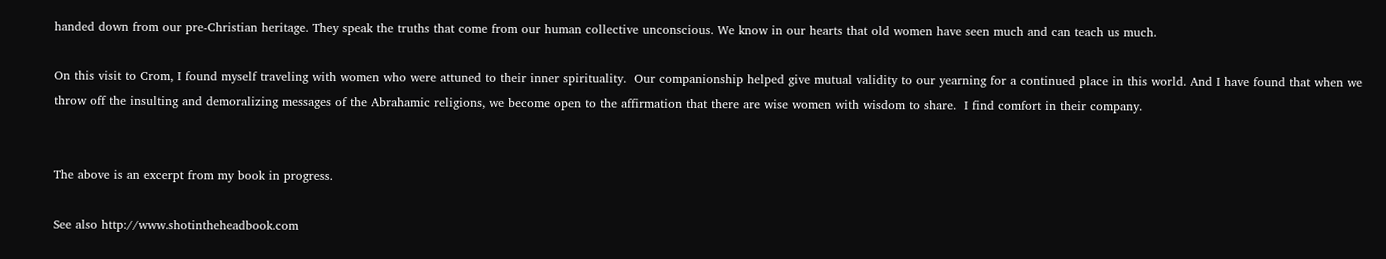handed down from our pre-Christian heritage. They speak the truths that come from our human collective unconscious. We know in our hearts that old women have seen much and can teach us much.

On this visit to Crom, I found myself traveling with women who were attuned to their inner spirituality.  Our companionship helped give mutual validity to our yearning for a continued place in this world. And I have found that when we throw off the insulting and demoralizing messages of the Abrahamic religions, we become open to the affirmation that there are wise women with wisdom to share.  I find comfort in their company.


The above is an excerpt from my book in progress.

See also http://www.shotintheheadbook.com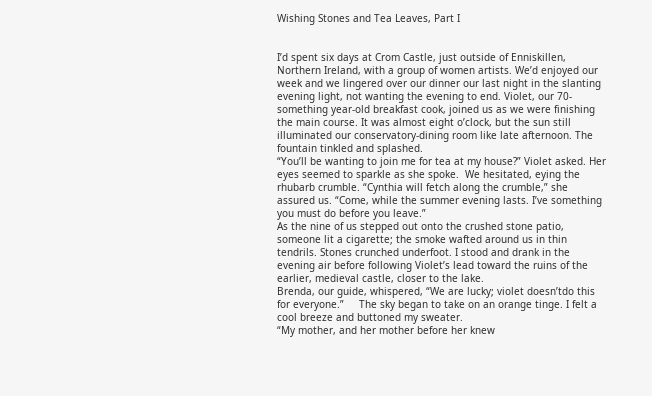Wishing Stones and Tea Leaves, Part I


I’d spent six days at Crom Castle, just outside of Enniskillen, Northern Ireland, with a group of women artists. We’d enjoyed our week and we lingered over our dinner our last night in the slanting evening light, not wanting the evening to end. Violet, our 70-something year-old breakfast cook, joined us as we were finishing the main course. It was almost eight o’clock, but the sun still illuminated our conservatory-dining room like late afternoon. The fountain tinkled and splashed.
“You’ll be wanting to join me for tea at my house?” Violet asked. Her eyes seemed to sparkle as she spoke.  We hesitated, eying the rhubarb crumble. “Cynthia will fetch along the crumble,” she assured us. “Come, while the summer evening lasts. I’ve something you must do before you leave.”
As the nine of us stepped out onto the crushed stone patio, someone lit a cigarette; the smoke wafted around us in thin tendrils. Stones crunched underfoot. I stood and drank in the evening air before following Violet’s lead toward the ruins of the earlier, medieval castle, closer to the lake.
Brenda, our guide, whispered, “We are lucky; violet doesn’tdo this for everyone.”     The sky began to take on an orange tinge. I felt a cool breeze and buttoned my sweater.
“My mother, and her mother before her knew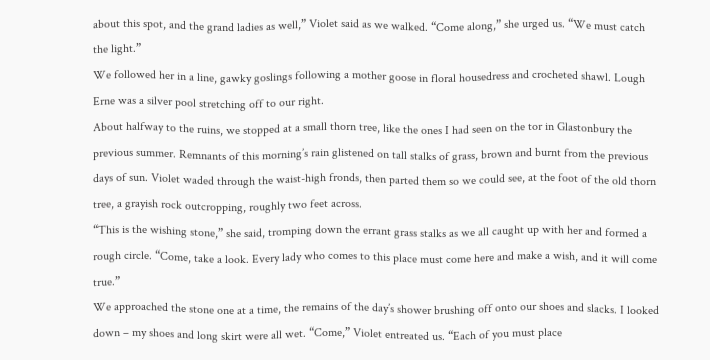about this spot, and the grand ladies as well,” Violet said as we walked. “Come along,” she urged us. “We must catch the light.”
We followed her in a line, gawky goslings following a mother goose in floral housedress and crocheted shawl. Lough Erne was a silver pool stretching off to our right.
About halfway to the ruins, we stopped at a small thorn tree, like the ones I had seen on the tor in Glastonbury the previous summer. Remnants of this morning’s rain glistened on tall stalks of grass, brown and burnt from the previous days of sun. Violet waded through the waist-high fronds, then parted them so we could see, at the foot of the old thorn tree, a grayish rock outcropping, roughly two feet across.
“This is the wishing stone,” she said, tromping down the errant grass stalks as we all caught up with her and formed a rough circle. “Come, take a look. Every lady who comes to this place must come here and make a wish, and it will come true.”
We approached the stone one at a time, the remains of the day’s shower brushing off onto our shoes and slacks. I looked down – my shoes and long skirt were all wet. “Come,” Violet entreated us. “Each of you must place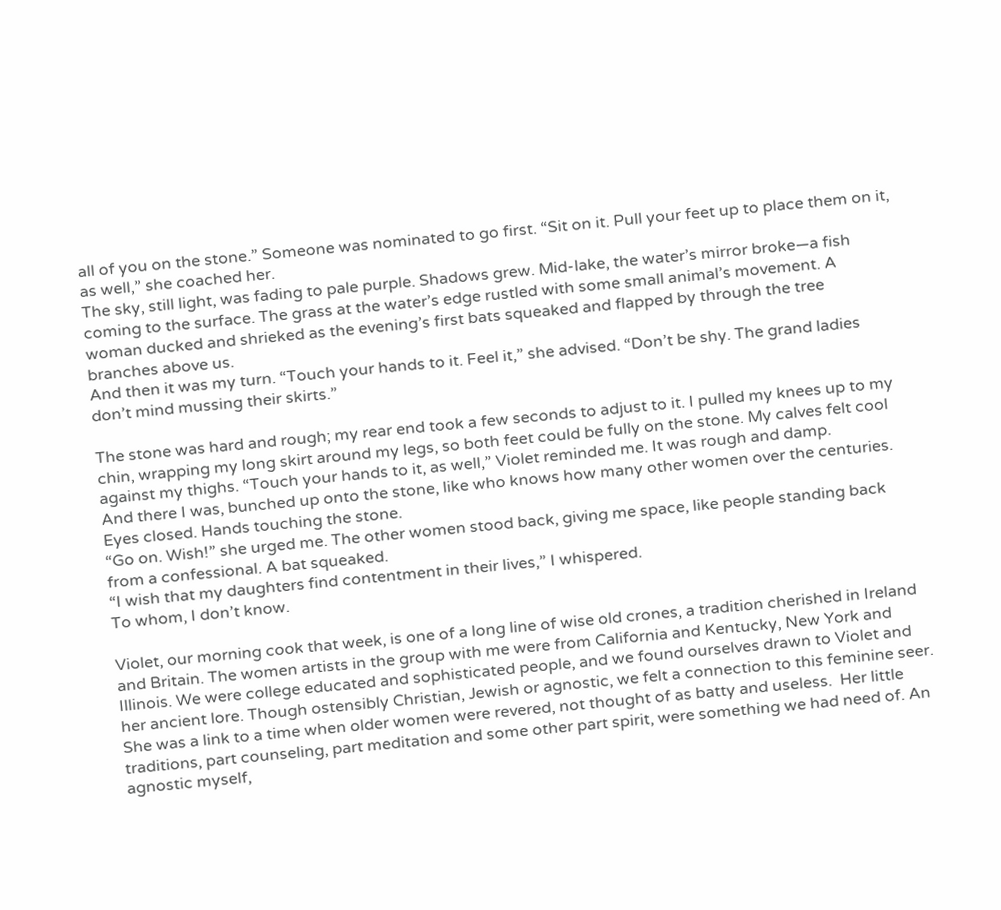all of you on the stone.” Someone was nominated to go first. “Sit on it. Pull your feet up to place them on it, as well,” she coached her.
The sky, still light, was fading to pale purple. Shadows grew. Mid-lake, the water’s mirror broke—a fish coming to the surface. The grass at the water’s edge rustled with some small animal’s movement. A woman ducked and shrieked as the evening’s first bats squeaked and flapped by through the tree branches above us.
And then it was my turn. “Touch your hands to it. Feel it,” she advised. “Don’t be shy. The grand ladies don’t mind mussing their skirts.”

The stone was hard and rough; my rear end took a few seconds to adjust to it. I pulled my knees up to my chin, wrapping my long skirt around my legs, so both feet could be fully on the stone. My calves felt cool against my thighs. “Touch your hands to it, as well,” Violet reminded me. It was rough and damp.
And there I was, bunched up onto the stone, like who knows how many other women over the centuries. Eyes closed. Hands touching the stone.
“Go on. Wish!” she urged me. The other women stood back, giving me space, like people standing back from a confessional. A bat squeaked.
“I wish that my daughters find contentment in their lives,” I whispered.
To whom, I don’t know.

Violet, our morning cook that week, is one of a long line of wise old crones, a tradition cherished in Ireland and Britain. The women artists in the group with me were from California and Kentucky, New York and Illinois. We were college educated and sophisticated people, and we found ourselves drawn to Violet and her ancient lore. Though ostensibly Christian, Jewish or agnostic, we felt a connection to this feminine seer. She was a link to a time when older women were revered, not thought of as batty and useless.  Her little traditions, part counseling, part meditation and some other part spirit, were something we had need of. An agnostic myself,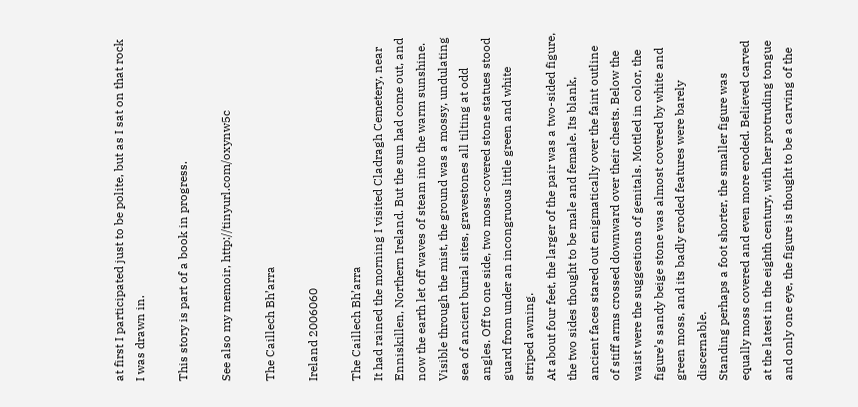at first I participated just to be polite, but as I sat on that rock I was drawn in.

This story is part of a book in progress.

See also my memoir, http://tinyurl.com/oxynw5c

The Caillech Bh’arra

Ireland 2006060

The Caillech Bh’arra
It had rained the morning I visited Cladragh Cemetery, near Enniskillen, Northern Ireland. But the sun had come out, and now the earth let off waves of steam into the warm sunshine. Visible through the mist, the ground was a mossy, undulating sea of ancient burial sites, gravestones all tilting at odd angles. Off to one side, two moss-covered stone statues stood guard from under an incongruous little green and white striped awning.
At about four feet, the larger of the pair was a two-sided figure, the two sides thought to be male and female. Its blank, ancient faces stared out enigmatically over the faint outline of stiff arms crossed downward over their chests. Below the waist were the suggestions of genitals. Mottled in color, the figure’s sandy beige stone was almost covered by white and green moss, and its badly eroded features were barely discernable.
Standing perhaps a foot shorter, the smaller figure was equally moss covered and even more eroded. Believed carved at the latest in the eighth century, with her protruding tongue and only one eye, the figure is thought to be a carving of the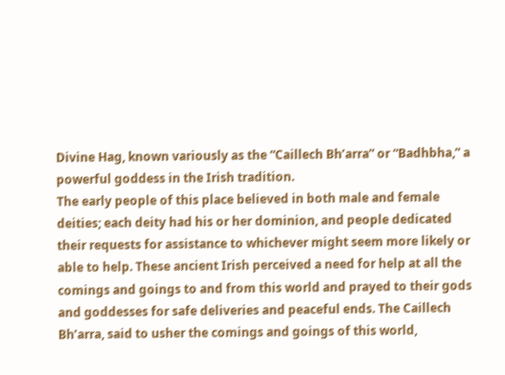Divine Hag, known variously as the “Caillech Bh’arra” or “Badhbha,” a powerful goddess in the Irish tradition.
The early people of this place believed in both male and female deities; each deity had his or her dominion, and people dedicated their requests for assistance to whichever might seem more likely or able to help. These ancient Irish perceived a need for help at all the comings and goings to and from this world and prayed to their gods and goddesses for safe deliveries and peaceful ends. The Caillech Bh’arra, said to usher the comings and goings of this world,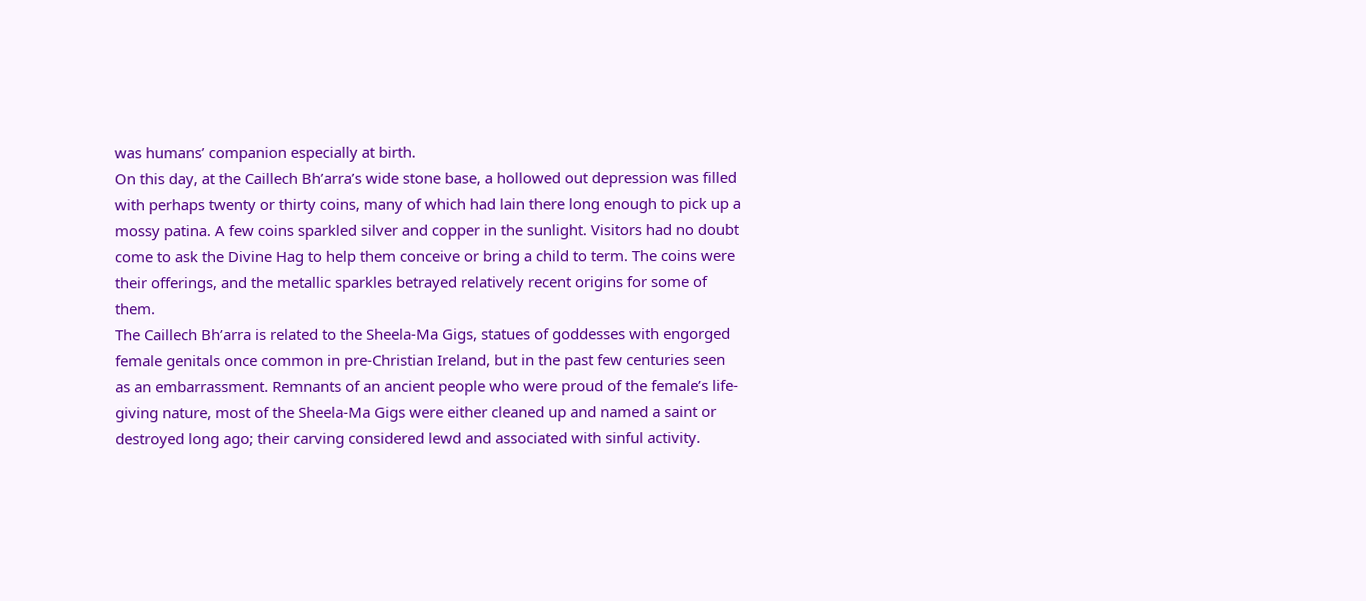was humans’ companion especially at birth.
On this day, at the Caillech Bh’arra’s wide stone base, a hollowed out depression was filled with perhaps twenty or thirty coins, many of which had lain there long enough to pick up a mossy patina. A few coins sparkled silver and copper in the sunlight. Visitors had no doubt come to ask the Divine Hag to help them conceive or bring a child to term. The coins were their offerings, and the metallic sparkles betrayed relatively recent origins for some of them.
The Caillech Bh’arra is related to the Sheela-Ma Gigs, statues of goddesses with engorged female genitals once common in pre-Christian Ireland, but in the past few centuries seen as an embarrassment. Remnants of an ancient people who were proud of the female’s life-giving nature, most of the Sheela-Ma Gigs were either cleaned up and named a saint or destroyed long ago; their carving considered lewd and associated with sinful activity.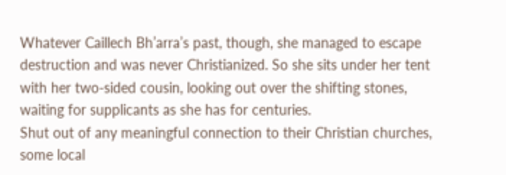Whatever Caillech Bh’arra’s past, though, she managed to escape destruction and was never Christianized. So she sits under her tent with her two-sided cousin, looking out over the shifting stones, waiting for supplicants as she has for centuries.
Shut out of any meaningful connection to their Christian churches, some local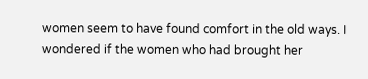women seem to have found comfort in the old ways. I wondered if the women who had brought her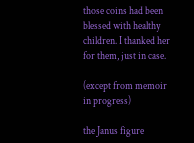those coins had been blessed with healthy children. I thanked her for them, just in case.

(except from memoir in progress)

the Janus figure